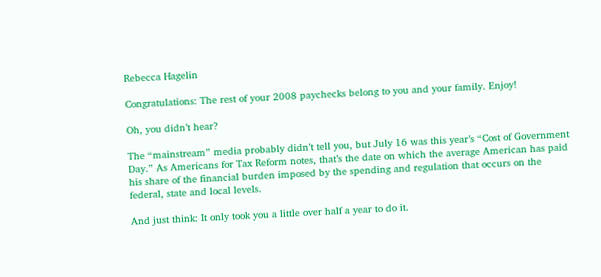Rebecca Hagelin

Congratulations: The rest of your 2008 paychecks belong to you and your family. Enjoy!

Oh, you didn’t hear?

The “mainstream” media probably didn’t tell you, but July 16 was this year’s “Cost of Government Day.” As Americans for Tax Reform notes, that’s the date on which the average American has paid his share of the financial burden imposed by the spending and regulation that occurs on the federal, state and local levels.

And just think: It only took you a little over half a year to do it.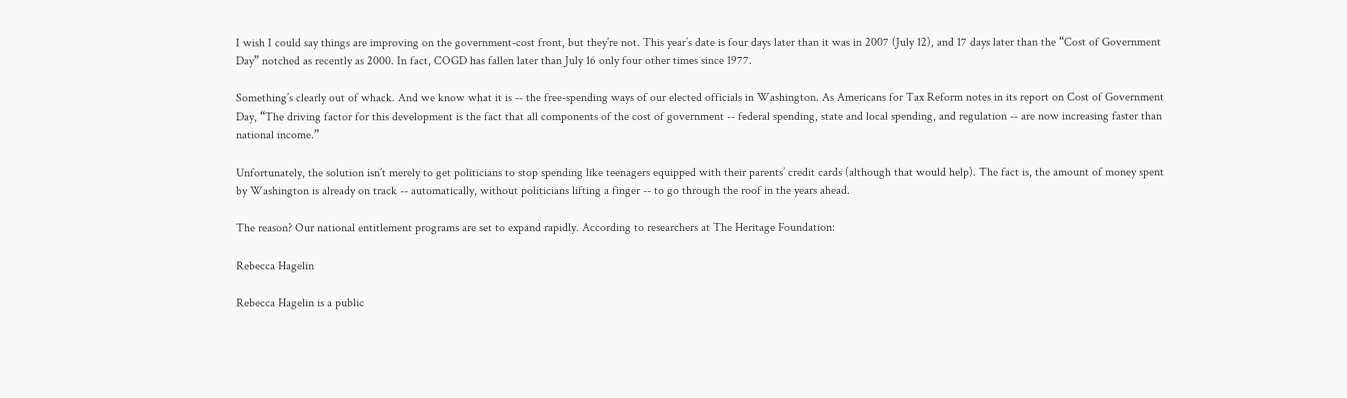I wish I could say things are improving on the government-cost front, but they’re not. This year’s date is four days later than it was in 2007 (July 12), and 17 days later than the “Cost of Government Day” notched as recently as 2000. In fact, COGD has fallen later than July 16 only four other times since 1977.

Something’s clearly out of whack. And we know what it is -- the free-spending ways of our elected officials in Washington. As Americans for Tax Reform notes in its report on Cost of Government Day, “The driving factor for this development is the fact that all components of the cost of government -- federal spending, state and local spending, and regulation -- are now increasing faster than national income.”

Unfortunately, the solution isn’t merely to get politicians to stop spending like teenagers equipped with their parents’ credit cards (although that would help). The fact is, the amount of money spent by Washington is already on track -- automatically, without politicians lifting a finger -- to go through the roof in the years ahead.

The reason? Our national entitlement programs are set to expand rapidly. According to researchers at The Heritage Foundation:

Rebecca Hagelin

Rebecca Hagelin is a public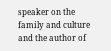speaker on the family and culture and the author of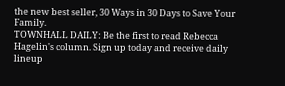the new best seller, 30 Ways in 30 Days to Save Your Family.
TOWNHALL DAILY: Be the first to read Rebecca Hagelin's column. Sign up today and receive daily lineup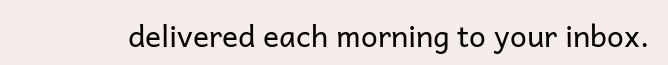delivered each morning to your inbox.